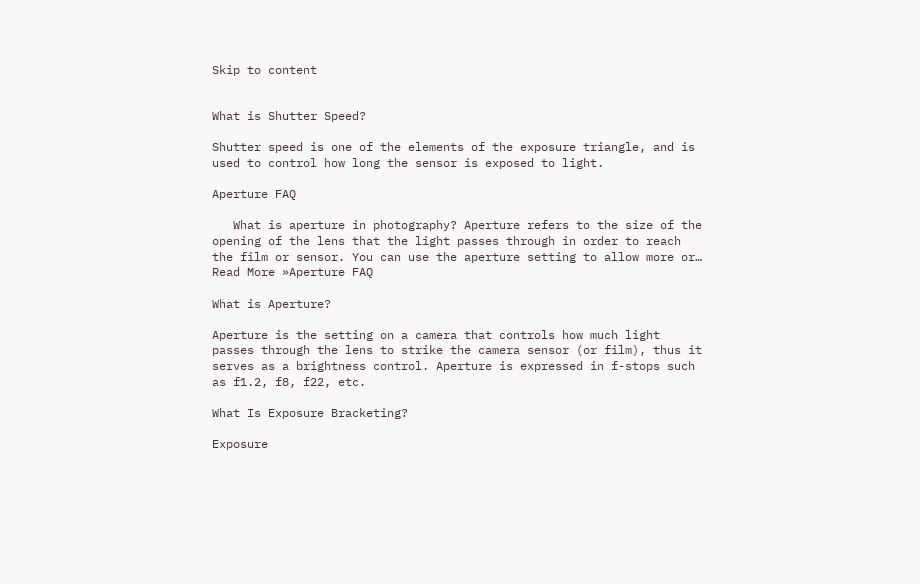Skip to content


What is Shutter Speed?

Shutter speed is one of the elements of the exposure triangle, and is used to control how long the sensor is exposed to light.

Aperture FAQ

   What is aperture in photography? Aperture refers to the size of the opening of the lens that the light passes through in order to reach the film or sensor. You can use the aperture setting to allow more or… Read More »Aperture FAQ

What is Aperture?

Aperture is the setting on a camera that controls how much light passes through the lens to strike the camera sensor (or film), thus it serves as a brightness control. Aperture is expressed in f-stops such as f1.2, f8, f22, etc.

What Is Exposure Bracketing?

Exposure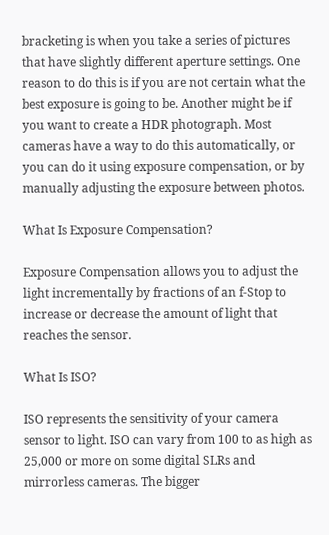bracketing is when you take a series of pictures that have slightly different aperture settings. One reason to do this is if you are not certain what the best exposure is going to be. Another might be if you want to create a HDR photograph. Most cameras have a way to do this automatically, or you can do it using exposure compensation, or by manually adjusting the exposure between photos.

What Is Exposure Compensation?

Exposure Compensation allows you to adjust the light incrementally by fractions of an f-Stop to increase or decrease the amount of light that reaches the sensor.

What Is ISO?

ISO represents the sensitivity of your camera sensor to light. ISO can vary from 100 to as high as 25,000 or more on some digital SLRs and mirrorless cameras. The bigger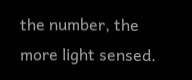the number, the more light sensed.